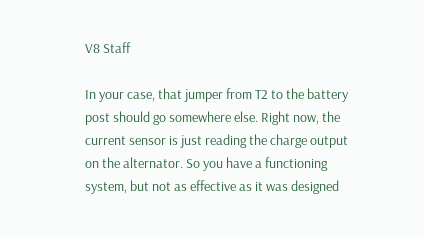V8 Staff

In your case, that jumper from T2 to the battery post should go somewhere else. Right now, the current sensor is just reading the charge output on the alternator. So you have a functioning system, but not as effective as it was designed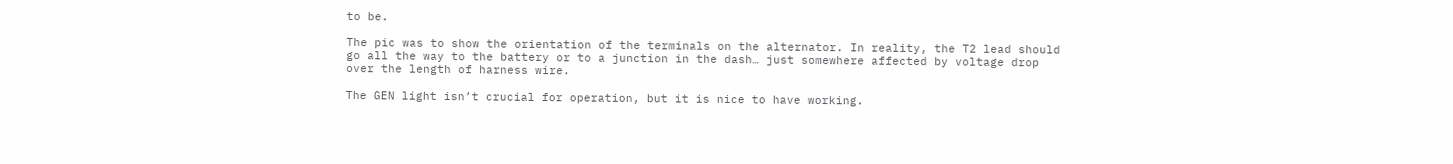to be.

The pic was to show the orientation of the terminals on the alternator. In reality, the T2 lead should go all the way to the battery or to a junction in the dash… just somewhere affected by voltage drop over the length of harness wire.

The GEN light isn’t crucial for operation, but it is nice to have working.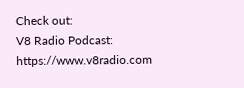Check out:
V8 Radio Podcast: https://www.v8radio.com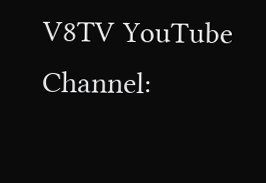V8TV YouTube Channel: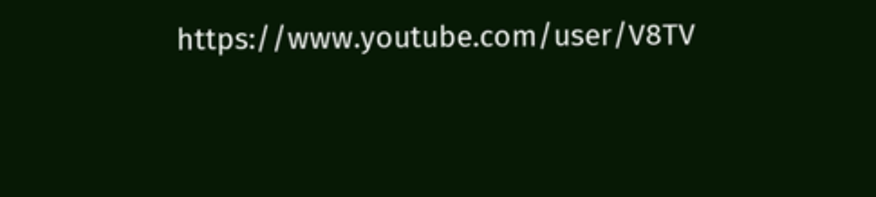https://www.youtube.com/user/V8TV